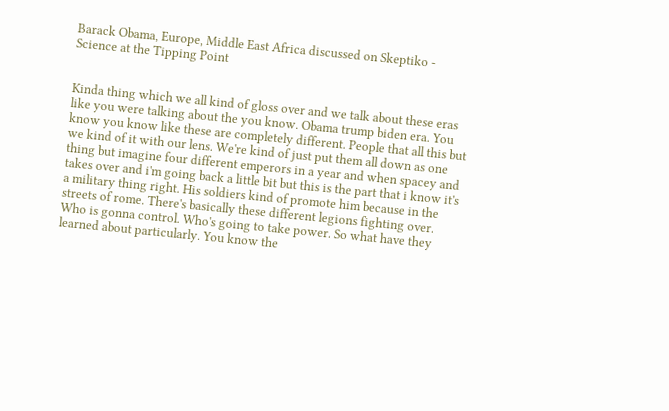Barack Obama, Europe, Middle East Africa discussed on Skeptiko - Science at the Tipping Point


Kinda thing which we all kind of gloss over and we talk about these eras like you were talking about the you know. Obama trump biden era. You know you know like these are completely different. People that all this but we kind of it with our lens. We're kind of just put them all down as one thing but imagine four different emperors in a year and when spacey and takes over and i'm going back a little bit but this is the part that i know it's a military thing right. His soldiers kind of promote him because in the streets of rome. There's basically these different legions fighting over. Who is gonna control. Who's going to take power. So what have they learned about particularly. You know the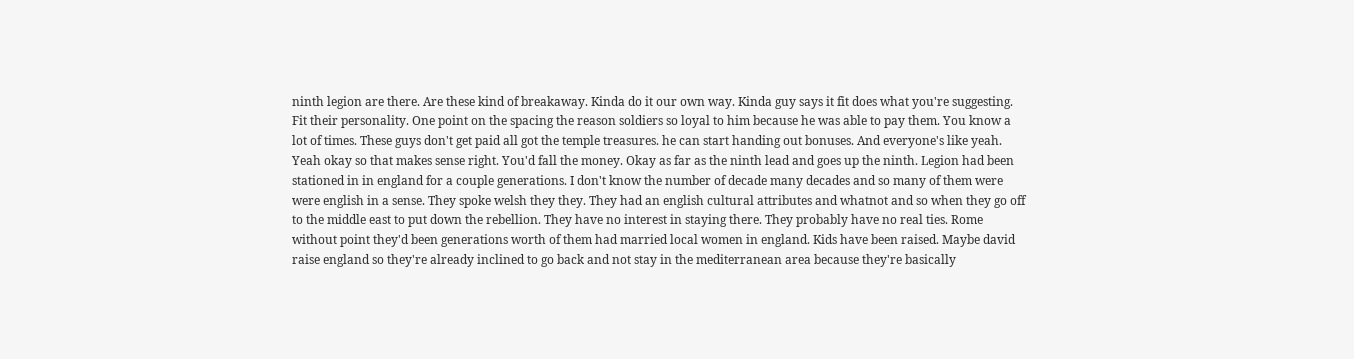ninth legion are there. Are these kind of breakaway. Kinda do it our own way. Kinda guy says it fit does what you're suggesting. Fit their personality. One point on the spacing the reason soldiers so loyal to him because he was able to pay them. You know a lot of times. These guys don't get paid all got the temple treasures. he can start handing out bonuses. And everyone's like yeah. Yeah okay so that makes sense right. You'd fall the money. Okay as far as the ninth lead and goes up the ninth. Legion had been stationed in in england for a couple generations. I don't know the number of decade many decades and so many of them were were english in a sense. They spoke welsh they they. They had an english cultural attributes and whatnot and so when they go off to the middle east to put down the rebellion. They have no interest in staying there. They probably have no real ties. Rome without point they'd been generations worth of them had married local women in england. Kids have been raised. Maybe david raise england so they're already inclined to go back and not stay in the mediterranean area because they're basically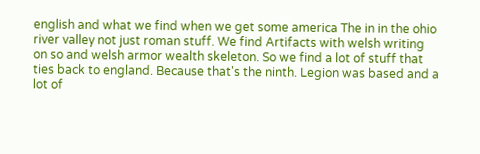english and what we find when we get some america The in in the ohio river valley not just roman stuff. We find Artifacts with welsh writing on so and welsh armor wealth skeleton. So we find a lot of stuff that ties back to england. Because that's the ninth. Legion was based and a lot of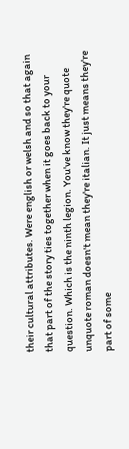their cultural attributes. Were english or welsh and so that again that part of the story ties together when it goes back to your question. Which is the ninth legion. You've know they're quote unquote roman doesn't mean they're italian. It just means they're part of some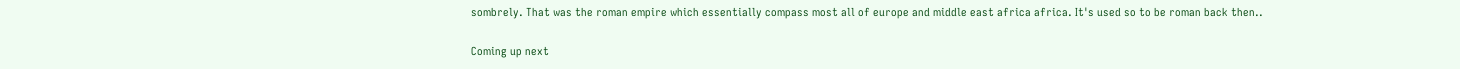sombrely. That was the roman empire which essentially compass most all of europe and middle east africa africa. It's used so to be roman back then..

Coming up next